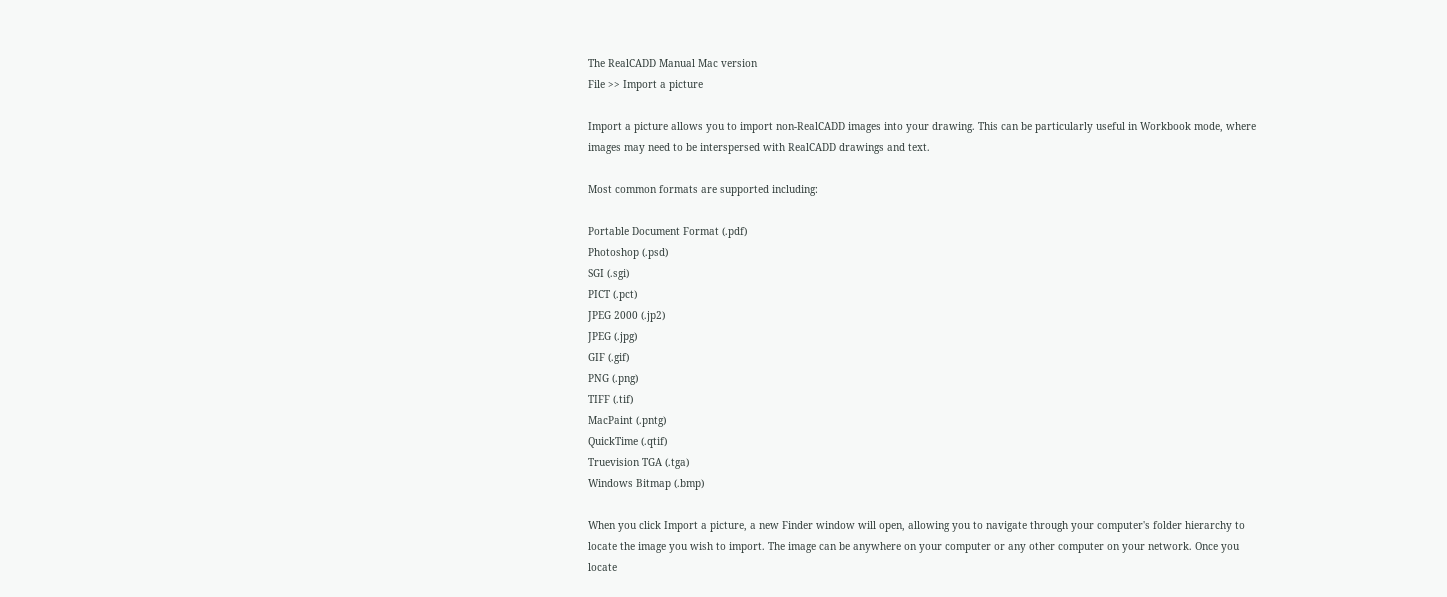The RealCADD Manual Mac version
File >> Import a picture

Import a picture allows you to import non-RealCADD images into your drawing. This can be particularly useful in Workbook mode, where images may need to be interspersed with RealCADD drawings and text.

Most common formats are supported including:

Portable Document Format (.pdf)
Photoshop (.psd)
SGI (.sgi)
PICT (.pct)
JPEG 2000 (.jp2)
JPEG (.jpg)
GIF (.gif)
PNG (.png)
TIFF (.tif)
MacPaint (.pntg)
QuickTime (.qtif)
Truevision TGA (.tga)
Windows Bitmap (.bmp)

When you click Import a picture, a new Finder window will open, allowing you to navigate through your computer's folder hierarchy to locate the image you wish to import. The image can be anywhere on your computer or any other computer on your network. Once you locate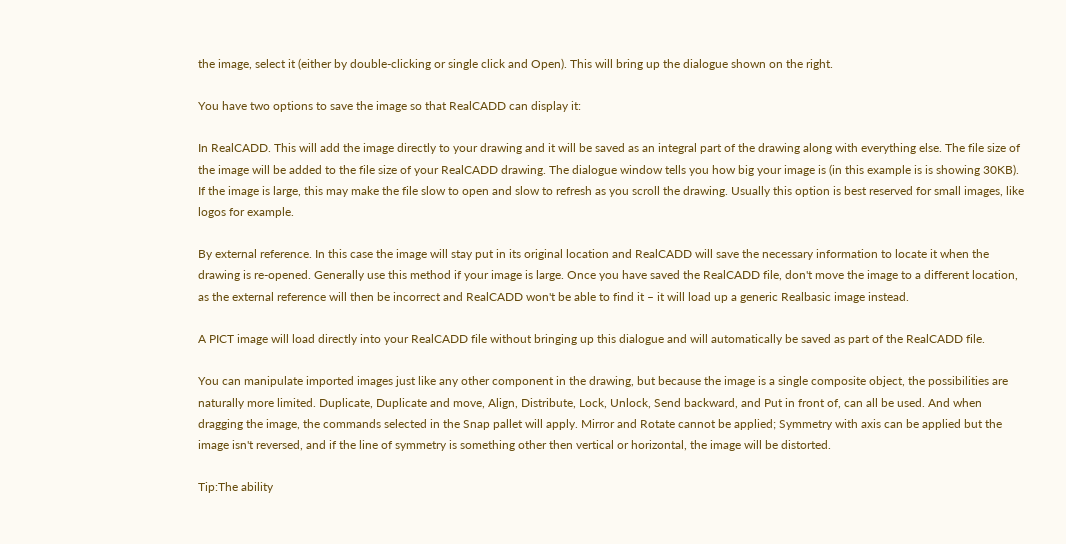the image, select it (either by double-clicking or single click and Open). This will bring up the dialogue shown on the right.

You have two options to save the image so that RealCADD can display it:

In RealCADD. This will add the image directly to your drawing and it will be saved as an integral part of the drawing along with everything else. The file size of the image will be added to the file size of your RealCADD drawing. The dialogue window tells you how big your image is (in this example is is showing 30KB). If the image is large, this may make the file slow to open and slow to refresh as you scroll the drawing. Usually this option is best reserved for small images, like logos for example.

By external reference. In this case the image will stay put in its original location and RealCADD will save the necessary information to locate it when the drawing is re-opened. Generally use this method if your image is large. Once you have saved the RealCADD file, don't move the image to a different location, as the external reference will then be incorrect and RealCADD won't be able to find it – it will load up a generic Realbasic image instead.

A PICT image will load directly into your RealCADD file without bringing up this dialogue and will automatically be saved as part of the RealCADD file.

You can manipulate imported images just like any other component in the drawing, but because the image is a single composite object, the possibilities are naturally more limited. Duplicate, Duplicate and move, Align, Distribute, Lock, Unlock, Send backward, and Put in front of, can all be used. And when dragging the image, the commands selected in the Snap pallet will apply. Mirror and Rotate cannot be applied; Symmetry with axis can be applied but the image isn't reversed, and if the line of symmetry is something other then vertical or horizontal, the image will be distorted.

Tip:The ability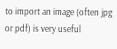to import an image (often jpg or pdf) is very useful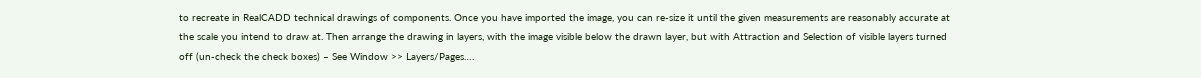to recreate in RealCADD technical drawings of components. Once you have imported the image, you can re-size it until the given measurements are reasonably accurate at the scale you intend to draw at. Then arrange the drawing in layers, with the image visible below the drawn layer, but with Attraction and Selection of visible layers turned off (un-check the check boxes) – See Window >> Layers/Pages….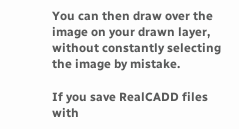You can then draw over the image on your drawn layer, without constantly selecting the image by mistake.

If you save RealCADD files with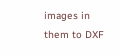images in them to DXF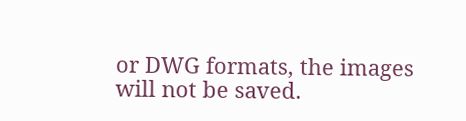or DWG formats, the images will not be saved.